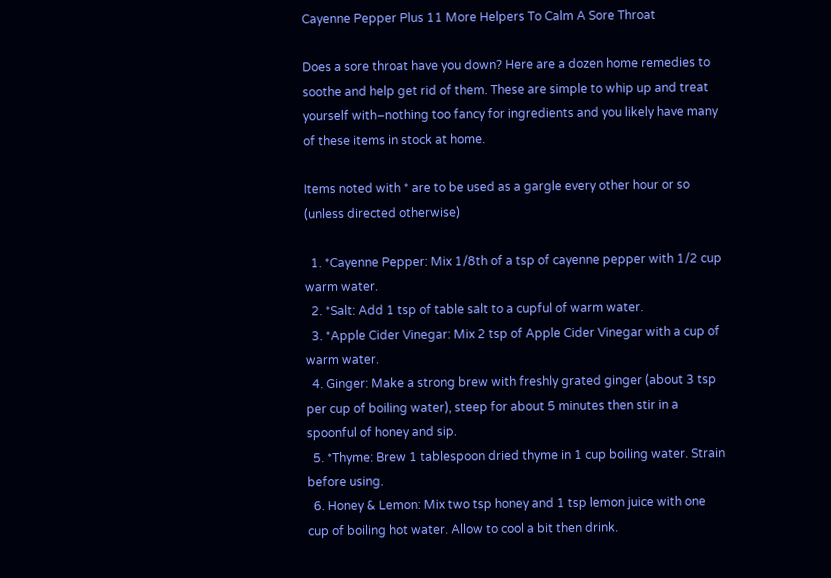Cayenne Pepper Plus 11 More Helpers To Calm A Sore Throat

Does a sore throat have you down? Here are a dozen home remedies to soothe and help get rid of them. These are simple to whip up and treat yourself with–nothing too fancy for ingredients and you likely have many of these items in stock at home.

Items noted with * are to be used as a gargle every other hour or so (unless directed otherwise)

  1. *Cayenne Pepper: Mix 1/8th of a tsp of cayenne pepper with 1/2 cup warm water.
  2. *Salt: Add 1 tsp of table salt to a cupful of warm water.
  3. *Apple Cider Vinegar: Mix 2 tsp of Apple Cider Vinegar with a cup of warm water.
  4. Ginger: Make a strong brew with freshly grated ginger (about 3 tsp per cup of boiling water), steep for about 5 minutes then stir in a spoonful of honey and sip.
  5. *Thyme: Brew 1 tablespoon dried thyme in 1 cup boiling water. Strain before using.
  6. Honey & Lemon: Mix two tsp honey and 1 tsp lemon juice with one cup of boiling hot water. Allow to cool a bit then drink.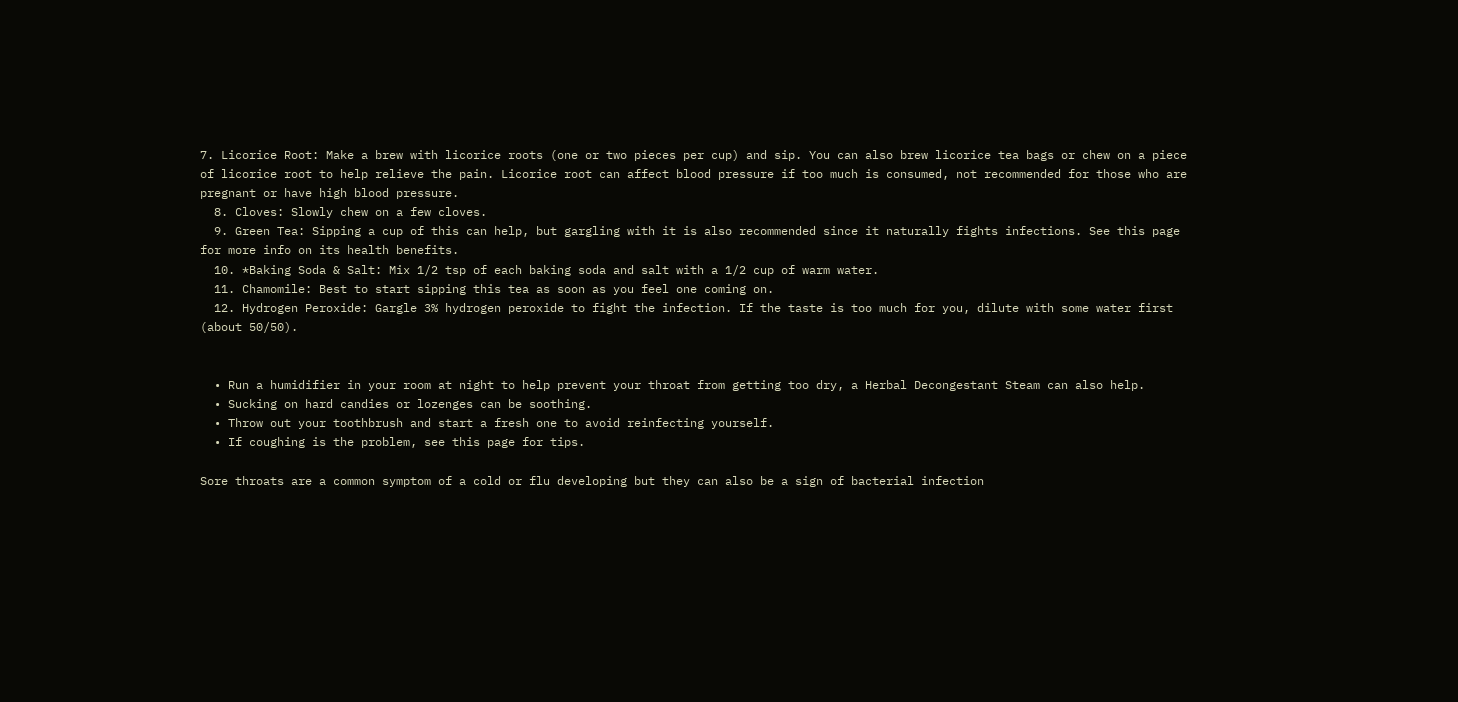7. Licorice Root: Make a brew with licorice roots (one or two pieces per cup) and sip. You can also brew licorice tea bags or chew on a piece of licorice root to help relieve the pain. Licorice root can affect blood pressure if too much is consumed, not recommended for those who are pregnant or have high blood pressure.
  8. Cloves: Slowly chew on a few cloves.
  9. Green Tea: Sipping a cup of this can help, but gargling with it is also recommended since it naturally fights infections. See this page for more info on its health benefits.
  10. *Baking Soda & Salt: Mix 1/2 tsp of each baking soda and salt with a 1/2 cup of warm water.
  11. Chamomile: Best to start sipping this tea as soon as you feel one coming on.
  12. Hydrogen Peroxide: Gargle 3% hydrogen peroxide to fight the infection. If the taste is too much for you, dilute with some water first (about 50/50).


  • Run a humidifier in your room at night to help prevent your throat from getting too dry, a Herbal Decongestant Steam can also help.
  • Sucking on hard candies or lozenges can be soothing.
  • Throw out your toothbrush and start a fresh one to avoid reinfecting yourself.
  • If coughing is the problem, see this page for tips.

Sore throats are a common symptom of a cold or flu developing but they can also be a sign of bacterial infection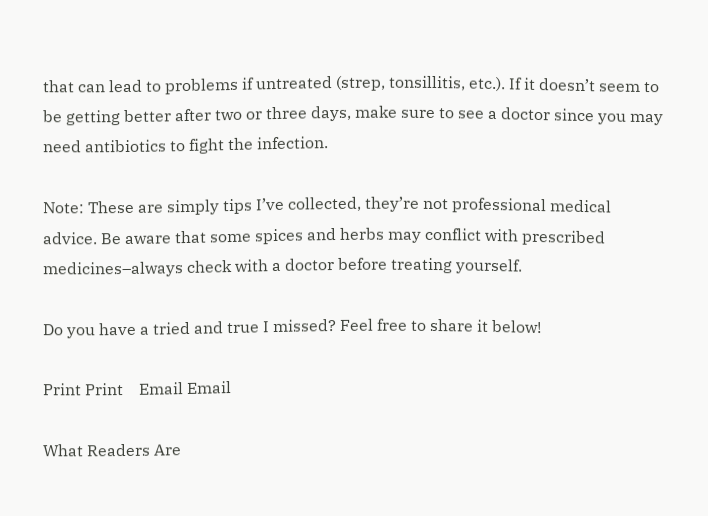that can lead to problems if untreated (strep, tonsillitis, etc.). If it doesn’t seem to be getting better after two or three days, make sure to see a doctor since you may need antibiotics to fight the infection.

Note: These are simply tips I’ve collected, they’re not professional medical advice. Be aware that some spices and herbs may conflict with prescribed medicines–always check with a doctor before treating yourself.

Do you have a tried and true I missed? Feel free to share it below!

Print Print    Email Email

What Readers Are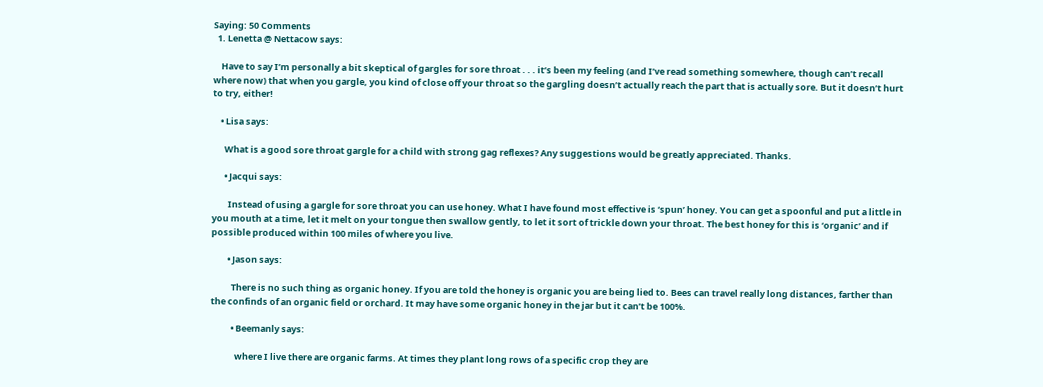Saying: 50 Comments
  1. Lenetta @ Nettacow says:

    Have to say I’m personally a bit skeptical of gargles for sore throat . . . it’s been my feeling (and I’ve read something somewhere, though can’t recall where now) that when you gargle, you kind of close off your throat so the gargling doesn’t actually reach the part that is actually sore. But it doesn’t hurt to try, either!

    • Lisa says:

      What is a good sore throat gargle for a child with strong gag reflexes? Any suggestions would be greatly appreciated. Thanks.

      • Jacqui says:

        Instead of using a gargle for sore throat you can use honey. What I have found most effective is ‘spun’ honey. You can get a spoonful and put a little in you mouth at a time, let it melt on your tongue then swallow gently, to let it sort of trickle down your throat. The best honey for this is ‘organic’ and if possible produced within 100 miles of where you live.

        • Jason says:

          There is no such thing as organic honey. If you are told the honey is organic you are being lied to. Bees can travel really long distances, farther than the confinds of an organic field or orchard. It may have some organic honey in the jar but it can’t be 100%.

          • Beemanly says:

            where I live there are organic farms. At times they plant long rows of a specific crop they are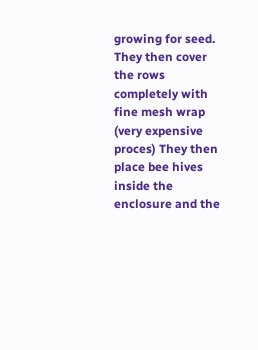growing for seed. They then cover the rows completely with fine mesh wrap (very expensive proces) They then place bee hives inside the enclosure and the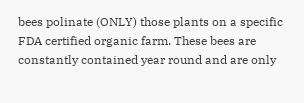bees polinate (ONLY) those plants on a specific FDA certified organic farm. These bees are constantly contained year round and are only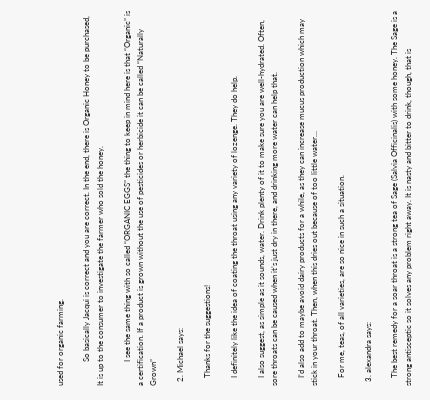used for organic farming.

            So basically Jacqui is correct and you are correct. In the end, there is Organic Honey to be purchased, It is up to the consumer to investigate the farmer who sold the honey.

            I see the same thing with so called “ORGANIC EGGS” the thing to keep in mind here is that “Organic” is a certification. If a product is grown without the use of pesticides or herbicide it can be called “Naturally Grown”

  2. Michael says:

    Thanks for the suggestions!

    I definitely like the idea of coating the throat using any variety of lozenge. They do help.

    I also suggest, as simple as it sounds, water. Drink plenty of it to make sure you are well-hydrated. Often, sore throats can be caused when it’s just dry in there, and drinking more water can help that.

    I’d also add to maybe avoid dairy products for a while, as they can increase mucus production which may stick in your throat. Then, when this dries out because of too little water…

    For me, teas, of all varieties, are so nice in such a situation.

  3. alexandra says:

    The best remedy for a soar throat is a strong tea of Sage (Salvia Officinalis) with some honey. The Sage is a strong antisceptic so it solves any problem right away. It is nasty and bitter to drink, though, that is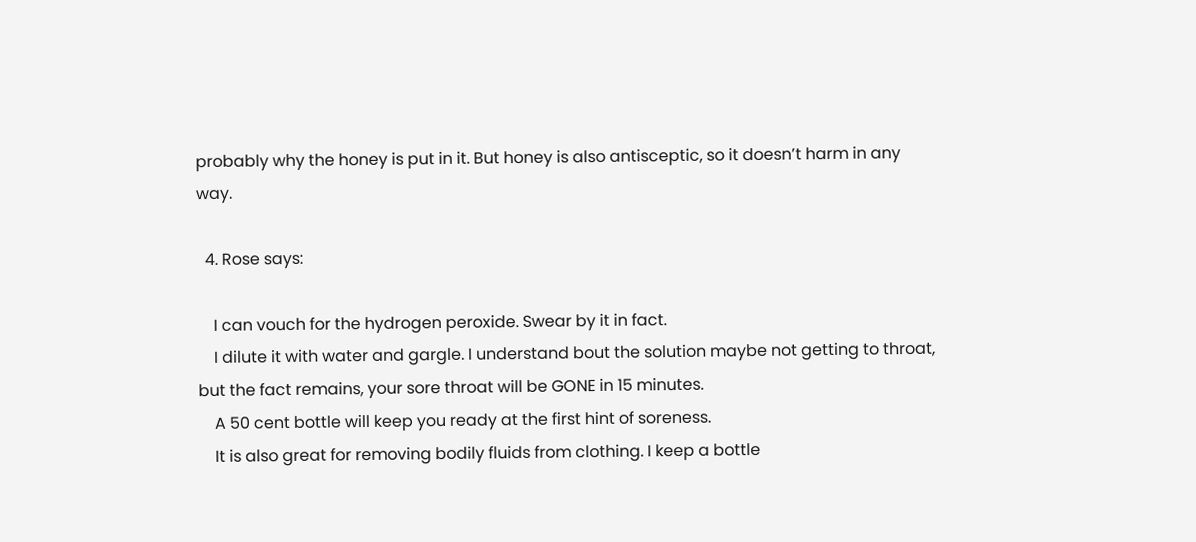probably why the honey is put in it. But honey is also antisceptic, so it doesn’t harm in any way.

  4. Rose says:

    I can vouch for the hydrogen peroxide. Swear by it in fact.
    I dilute it with water and gargle. I understand bout the solution maybe not getting to throat, but the fact remains, your sore throat will be GONE in 15 minutes.
    A 50 cent bottle will keep you ready at the first hint of soreness.
    It is also great for removing bodily fluids from clothing. I keep a bottle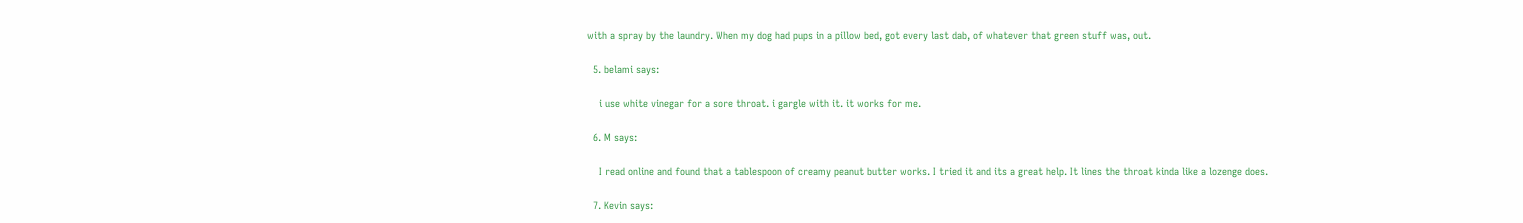with a spray by the laundry. When my dog had pups in a pillow bed, got every last dab, of whatever that green stuff was, out.

  5. belami says:

    i use white vinegar for a sore throat. i gargle with it. it works for me.

  6. M says:

    I read online and found that a tablespoon of creamy peanut butter works. I tried it and its a great help. It lines the throat kinda like a lozenge does.

  7. Kevin says: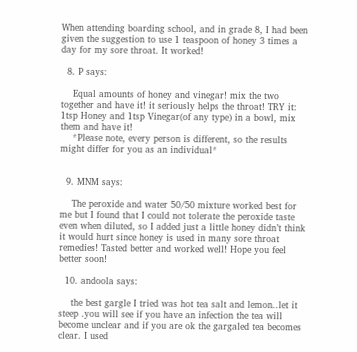When attending boarding school, and in grade 8, I had been given the suggestion to use 1 teaspoon of honey 3 times a day for my sore throat. It worked!

  8. P says:

    Equal amounts of honey and vinegar! mix the two together and have it! it seriously helps the throat! TRY it: 1tsp Honey and 1tsp Vinegar(of any type) in a bowl, mix them and have it!
    *Please note, every person is different, so the results might differ for you as an individual*


  9. MNM says:

    The peroxide and water 50/50 mixture worked best for me but I found that I could not tolerate the peroxide taste even when diluted, so I added just a little honey didn’t think it would hurt since honey is used in many sore throat remedies! Tasted better and worked well! Hope you feel better soon!

  10. andoola says:

    the best gargle I tried was hot tea salt and lemon..let it steep .you will see if you have an infection the tea will become unclear and if you are ok the gargaled tea becomes clear. I used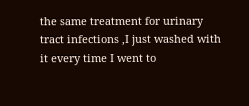the same treatment for urinary tract infections ,I just washed with it every time I went to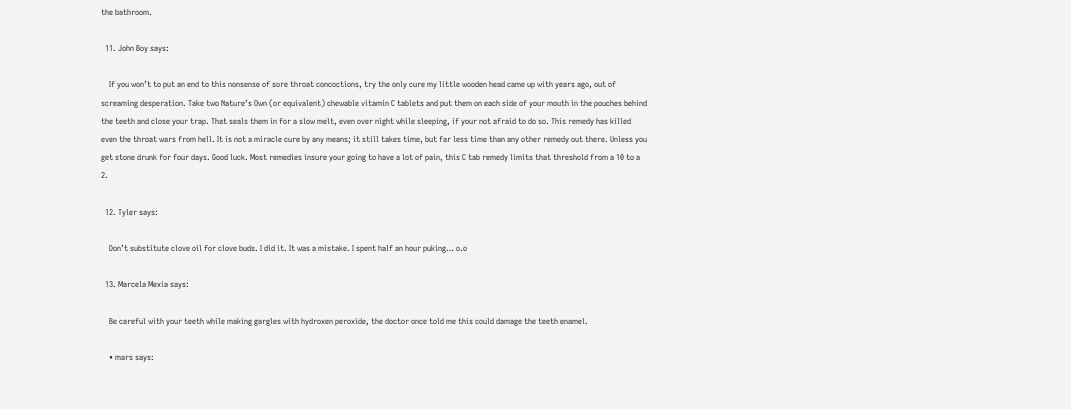the bathroom.

  11. John Boy says:

    If you won’t to put an end to this nonsense of sore throat concoctions, try the only cure my little wooden head came up with years ago, out of screaming desperation. Take two Nature’s Own (or equivalent) chewable vitamin C tablets and put them on each side of your mouth in the pouches behind the teeth and close your trap. That seals them in for a slow melt, even over night while sleeping, if your not afraid to do so. This remedy has killed even the throat wars from hell. It is not a miracle cure by any means; it still takes time, but far less time than any other remedy out there. Unless you get stone drunk for four days. Good luck. Most remedies insure your going to have a lot of pain, this C tab remedy limits that threshold from a 10 to a 2.

  12. Tyler says:

    Don’t substitute clove oil for clove buds. I did it. It was a mistake. I spent half an hour puking… o.o

  13. Marcela Mexia says:

    Be careful with your teeth while making gargles with hydroxen peroxide, the doctor once told me this could damage the teeth enamel.

    • mars says: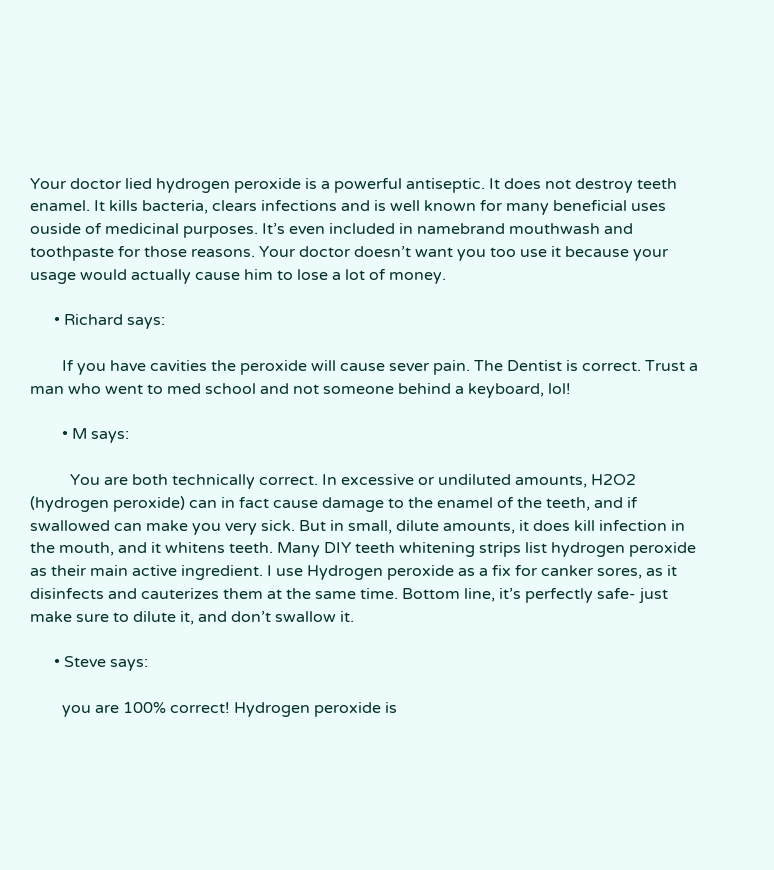Your doctor lied hydrogen peroxide is a powerful antiseptic. It does not destroy teeth enamel. It kills bacteria, clears infections and is well known for many beneficial uses ouside of medicinal purposes. It’s even included in namebrand mouthwash and toothpaste for those reasons. Your doctor doesn’t want you too use it because your usage would actually cause him to lose a lot of money.

      • Richard says:

        If you have cavities the peroxide will cause sever pain. The Dentist is correct. Trust a man who went to med school and not someone behind a keyboard, lol!

        • M says:

          You are both technically correct. In excessive or undiluted amounts, H2O2 (hydrogen peroxide) can in fact cause damage to the enamel of the teeth, and if swallowed can make you very sick. But in small, dilute amounts, it does kill infection in the mouth, and it whitens teeth. Many DIY teeth whitening strips list hydrogen peroxide as their main active ingredient. I use Hydrogen peroxide as a fix for canker sores, as it disinfects and cauterizes them at the same time. Bottom line, it’s perfectly safe- just make sure to dilute it, and don’t swallow it.

      • Steve says:

        you are 100% correct! Hydrogen peroxide is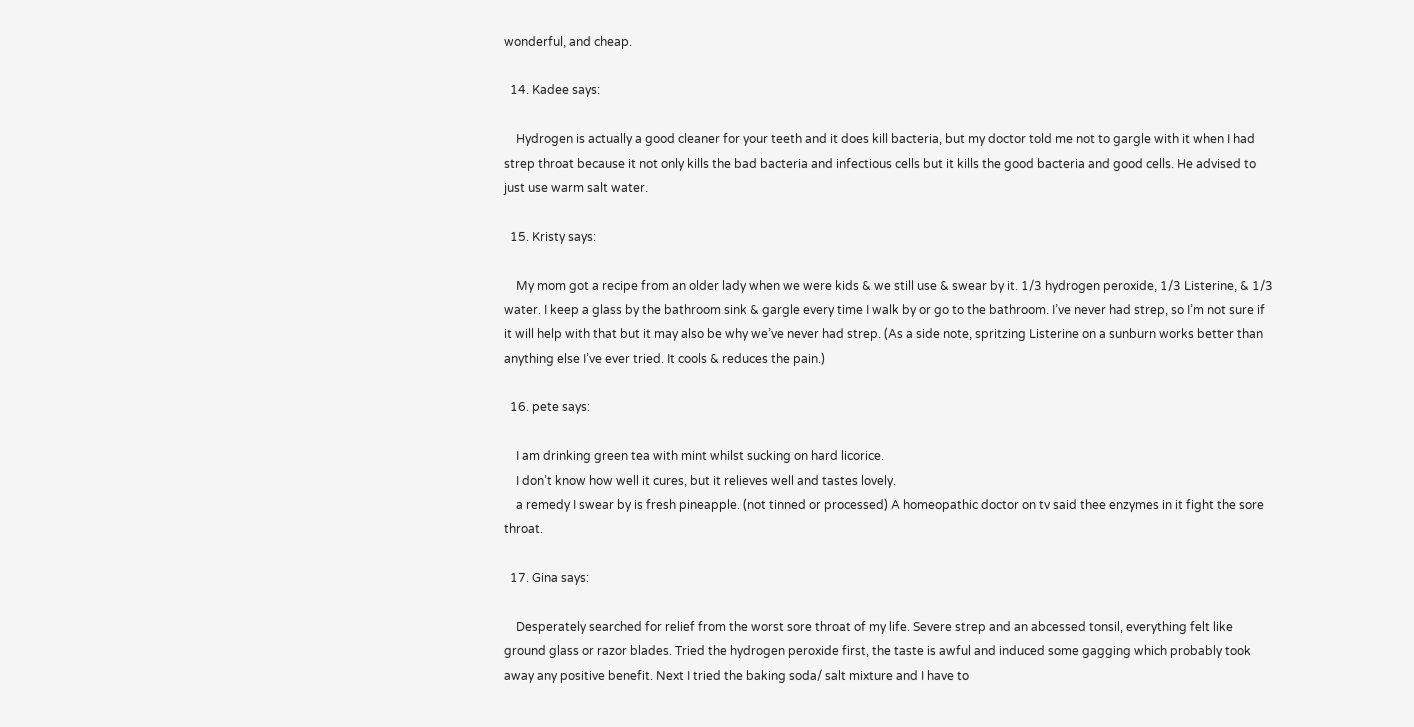wonderful, and cheap.

  14. Kadee says:

    Hydrogen is actually a good cleaner for your teeth and it does kill bacteria, but my doctor told me not to gargle with it when I had strep throat because it not only kills the bad bacteria and infectious cells but it kills the good bacteria and good cells. He advised to just use warm salt water.

  15. Kristy says:

    My mom got a recipe from an older lady when we were kids & we still use & swear by it. 1/3 hydrogen peroxide, 1/3 Listerine, & 1/3 water. I keep a glass by the bathroom sink & gargle every time I walk by or go to the bathroom. I’ve never had strep, so I’m not sure if it will help with that but it may also be why we’ve never had strep. (As a side note, spritzing Listerine on a sunburn works better than anything else I’ve ever tried. It cools & reduces the pain.)

  16. pete says:

    I am drinking green tea with mint whilst sucking on hard licorice.
    I don’t know how well it cures, but it relieves well and tastes lovely.
    a remedy I swear by is fresh pineapple. (not tinned or processed) A homeopathic doctor on tv said thee enzymes in it fight the sore throat.

  17. Gina says:

    Desperately searched for relief from the worst sore throat of my life. Severe strep and an abcessed tonsil, everything felt like ground glass or razor blades. Tried the hydrogen peroxide first, the taste is awful and induced some gagging which probably took away any positive benefit. Next I tried the baking soda/ salt mixture and I have to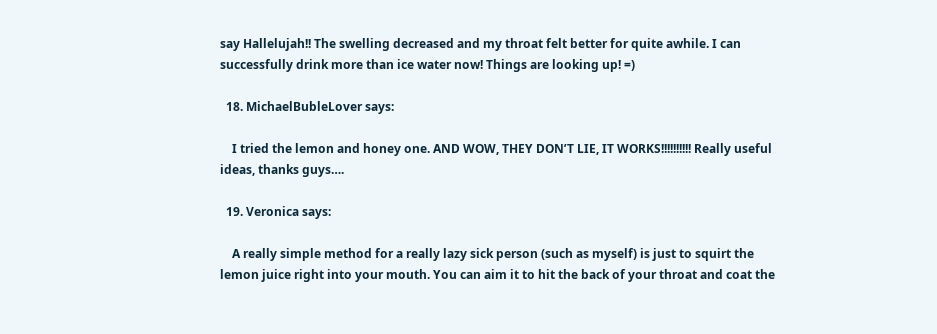say Hallelujah!! The swelling decreased and my throat felt better for quite awhile. I can successfully drink more than ice water now! Things are looking up! =)

  18. MichaelBubleLover says:

    I tried the lemon and honey one. AND WOW, THEY DON’T LIE, IT WORKS!!!!!!!!!! Really useful ideas, thanks guys….

  19. Veronica says:

    A really simple method for a really lazy sick person (such as myself) is just to squirt the lemon juice right into your mouth. You can aim it to hit the back of your throat and coat the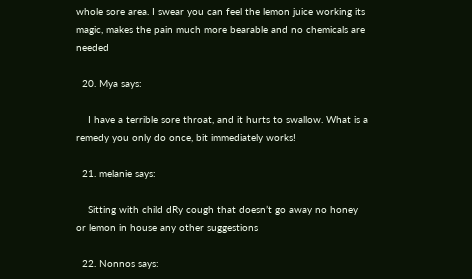whole sore area. I swear you can feel the lemon juice working its magic, makes the pain much more bearable and no chemicals are needed

  20. Mya says:

    I have a terrible sore throat, and it hurts to swallow. What is a remedy you only do once, bit immediately works!

  21. melanie says:

    Sitting with child dRy cough that doesn’t go away no honey or lemon in house any other suggestions

  22. Nonnos says: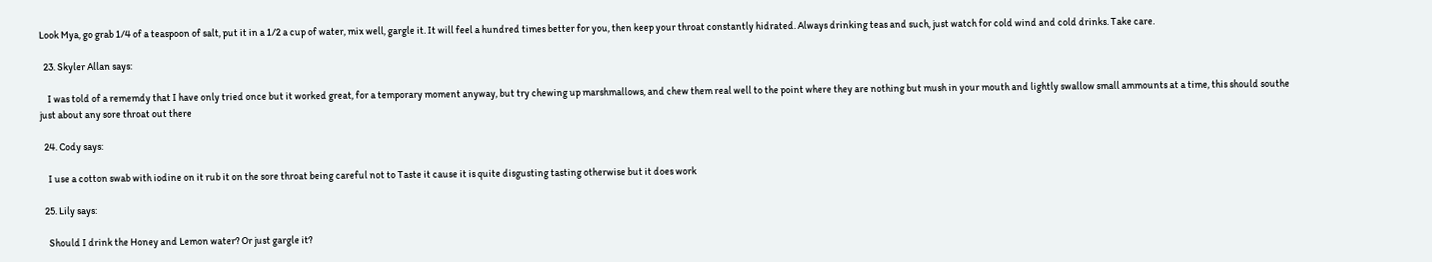Look Mya, go grab 1/4 of a teaspoon of salt, put it in a 1/2 a cup of water, mix well, gargle it. It will feel a hundred times better for you, then keep your throat constantly hidrated. Always drinking teas and such, just watch for cold wind and cold drinks. Take care.

  23. Skyler Allan says:

    I was told of a rememdy that I have only tried once but it worked great, for a temporary moment anyway, but try chewing up marshmallows, and chew them real well to the point where they are nothing but mush in your mouth and lightly swallow small ammounts at a time, this should southe just about any sore throat out there

  24. Cody says:

    I use a cotton swab with iodine on it rub it on the sore throat being careful not to Taste it cause it is quite disgusting tasting otherwise but it does work

  25. Lily says:

    Should I drink the Honey and Lemon water? Or just gargle it?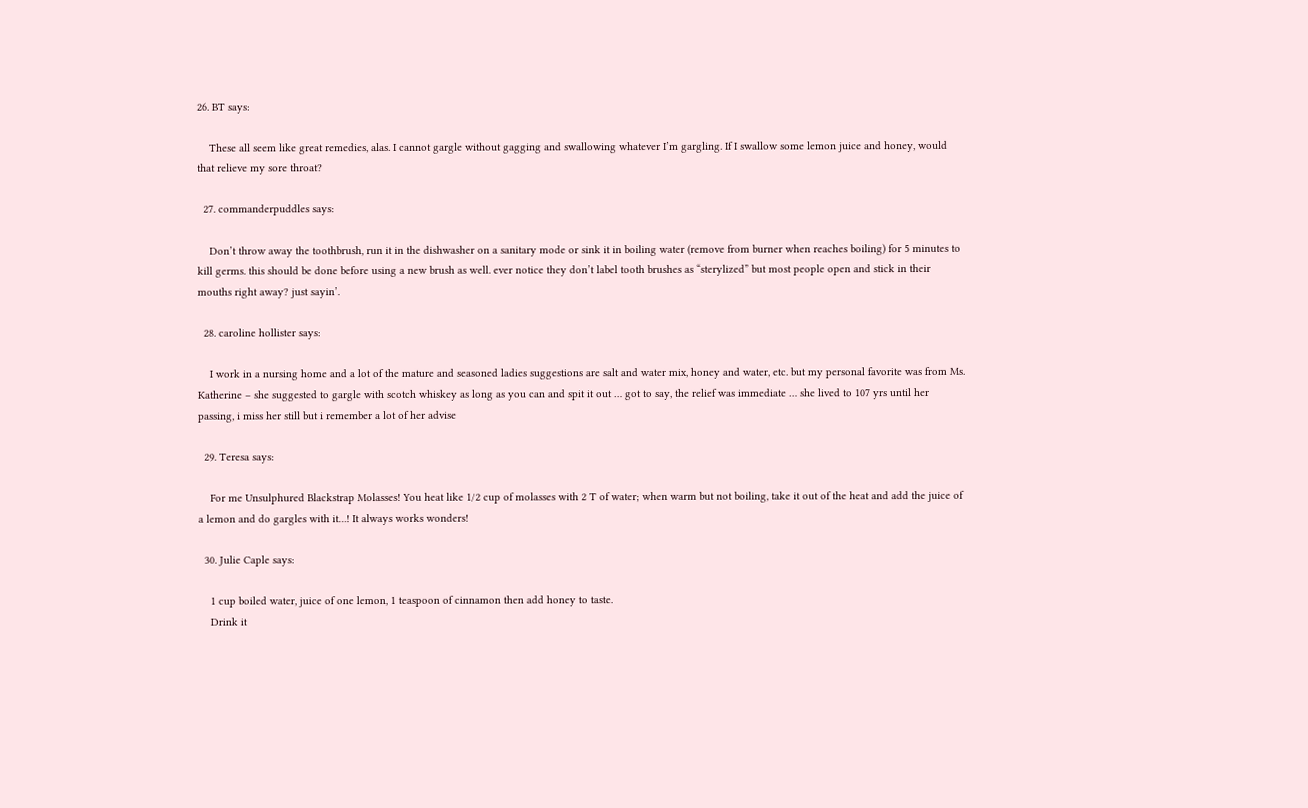26. BT says:

    These all seem like great remedies, alas. I cannot gargle without gagging and swallowing whatever I’m gargling. If I swallow some lemon juice and honey, would that relieve my sore throat?

  27. commanderpuddles says:

    Don’t throw away the toothbrush, run it in the dishwasher on a sanitary mode or sink it in boiling water (remove from burner when reaches boiling) for 5 minutes to kill germs. this should be done before using a new brush as well. ever notice they don’t label tooth brushes as “sterylized” but most people open and stick in their mouths right away? just sayin’.

  28. caroline hollister says:

    I work in a nursing home and a lot of the mature and seasoned ladies suggestions are salt and water mix, honey and water, etc. but my personal favorite was from Ms. Katherine – she suggested to gargle with scotch whiskey as long as you can and spit it out … got to say, the relief was immediate … she lived to 107 yrs until her passing, i miss her still but i remember a lot of her advise

  29. Teresa says:

    For me Unsulphured Blackstrap Molasses! You heat like 1/2 cup of molasses with 2 T of water; when warm but not boiling, take it out of the heat and add the juice of a lemon and do gargles with it…! It always works wonders!

  30. Julie Caple says:

    1 cup boiled water, juice of one lemon, 1 teaspoon of cinnamon then add honey to taste.
    Drink it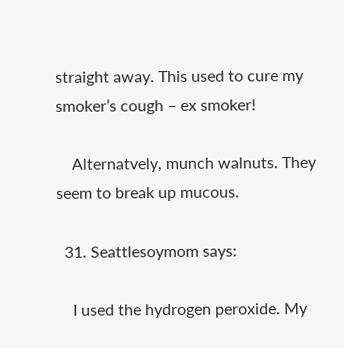straight away. This used to cure my smoker’s cough – ex smoker!

    Alternatvely, munch walnuts. They seem to break up mucous.

  31. Seattlesoymom says:

    I used the hydrogen peroxide. My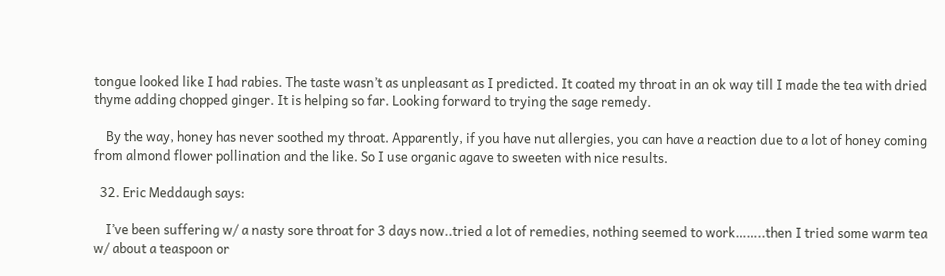tongue looked like I had rabies. The taste wasn’t as unpleasant as I predicted. It coated my throat in an ok way till I made the tea with dried thyme adding chopped ginger. It is helping so far. Looking forward to trying the sage remedy.

    By the way, honey has never soothed my throat. Apparently, if you have nut allergies, you can have a reaction due to a lot of honey coming from almond flower pollination and the like. So I use organic agave to sweeten with nice results.

  32. Eric Meddaugh says:

    I’ve been suffering w/ a nasty sore throat for 3 days now..tried a lot of remedies, nothing seemed to work……..then I tried some warm tea w/ about a teaspoon or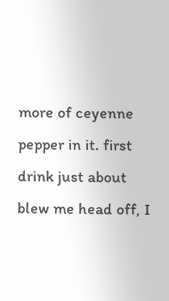more of ceyenne pepper in it. first drink just about blew me head off, I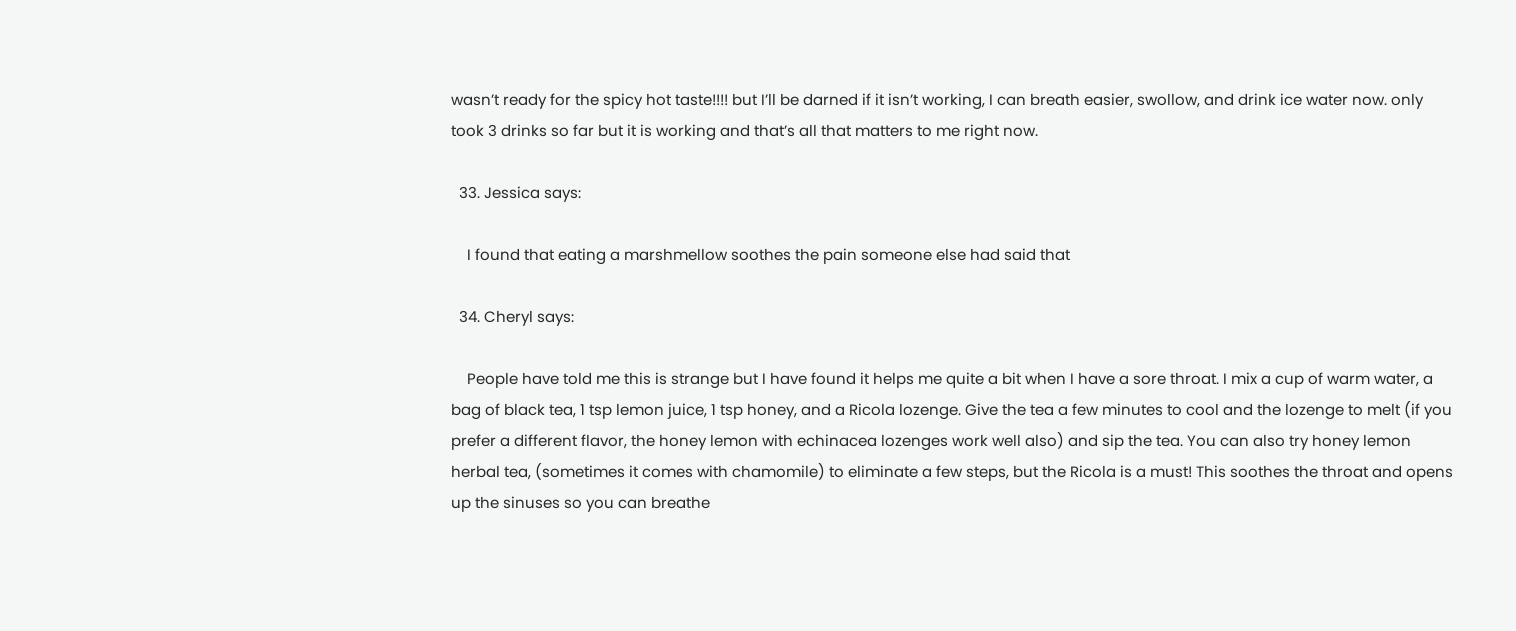wasn’t ready for the spicy hot taste!!!! but I’ll be darned if it isn’t working, I can breath easier, swollow, and drink ice water now. only took 3 drinks so far but it is working and that’s all that matters to me right now.

  33. Jessica says:

    I found that eating a marshmellow soothes the pain someone else had said that

  34. Cheryl says:

    People have told me this is strange but I have found it helps me quite a bit when I have a sore throat. I mix a cup of warm water, a bag of black tea, 1 tsp lemon juice, 1 tsp honey, and a Ricola lozenge. Give the tea a few minutes to cool and the lozenge to melt (if you prefer a different flavor, the honey lemon with echinacea lozenges work well also) and sip the tea. You can also try honey lemon herbal tea, (sometimes it comes with chamomile) to eliminate a few steps, but the Ricola is a must! This soothes the throat and opens up the sinuses so you can breathe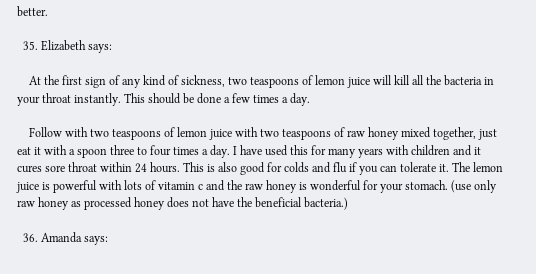better.

  35. Elizabeth says:

    At the first sign of any kind of sickness, two teaspoons of lemon juice will kill all the bacteria in your throat instantly. This should be done a few times a day.

    Follow with two teaspoons of lemon juice with two teaspoons of raw honey mixed together, just eat it with a spoon three to four times a day. I have used this for many years with children and it cures sore throat within 24 hours. This is also good for colds and flu if you can tolerate it. The lemon juice is powerful with lots of vitamin c and the raw honey is wonderful for your stomach. (use only raw honey as processed honey does not have the beneficial bacteria.)

  36. Amanda says: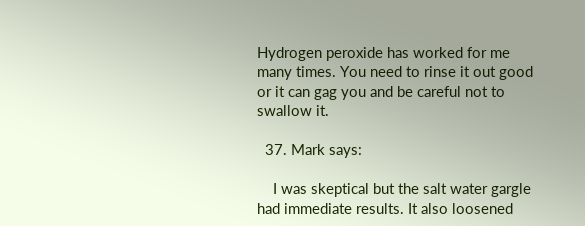Hydrogen peroxide has worked for me many times. You need to rinse it out good or it can gag you and be careful not to swallow it.

  37. Mark says:

    I was skeptical but the salt water gargle had immediate results. It also loosened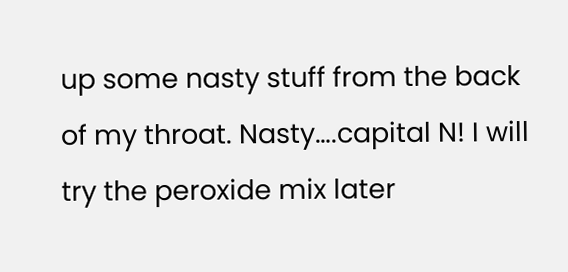up some nasty stuff from the back of my throat. Nasty….capital N! I will try the peroxide mix later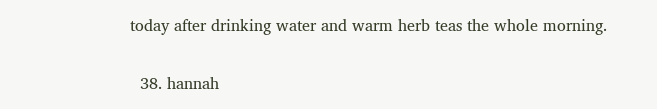today after drinking water and warm herb teas the whole morning.

  38. hannah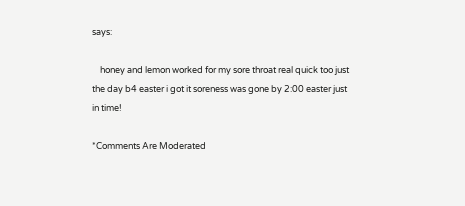says:

    honey and lemon worked for my sore throat real quick too just the day b4 easter i got it soreness was gone by 2:00 easter just in time!

*Comments Are Moderated